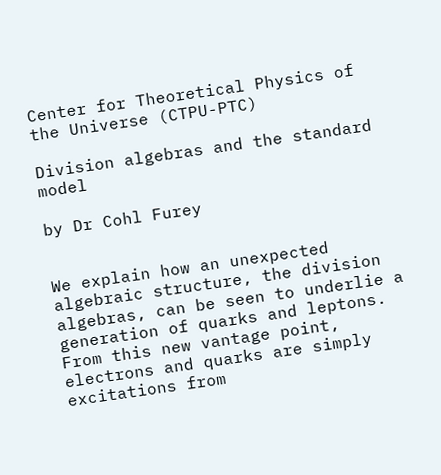Center for Theoretical Physics of the Universe (CTPU-PTC)

Division algebras and the standard model

by Dr Cohl Furey


We explain how an unexpected algebraic structure, the division algebras, can be seen to underlie a generation of quarks and leptons.  From this new vantage point, electrons and quarks are simply excitations from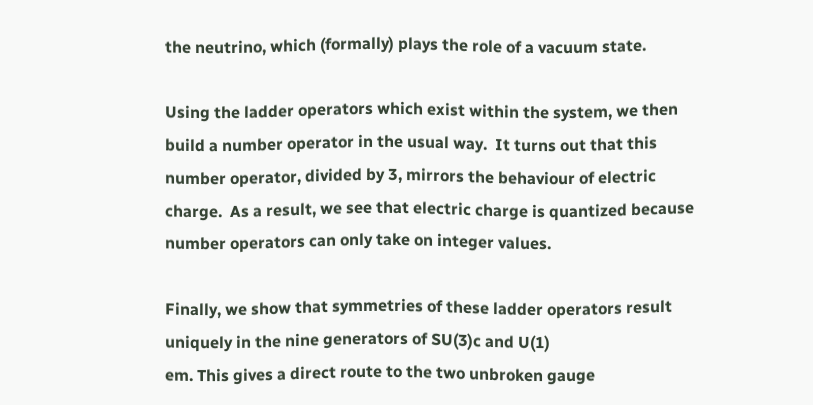the neutrino, which (formally) plays the role of a vacuum state.

Using the ladder operators which exist within the system, we then build a number operator in the usual way.  It turns out that this number operator, divided by 3, mirrors the behaviour of electric charge.  As a result, we see that electric charge is quantized because number operators can only take on integer values.

Finally, we show that symmetries of these ladder operators result uniquely in the nine generators of SU(3)c and U(1)
em. This gives a direct route to the two unbroken gauge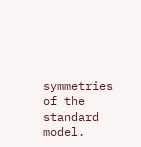symmetries of the standard model.